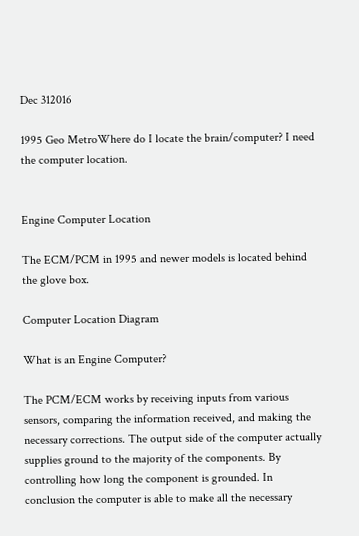Dec 312016

1995 Geo MetroWhere do I locate the brain/computer? I need the computer location.


Engine Computer Location

The ECM/PCM in 1995 and newer models is located behind the glove box.

Computer Location Diagram

What is an Engine Computer?

The PCM/ECM works by receiving inputs from various sensors, comparing the information received, and making the necessary corrections. The output side of the computer actually supplies ground to the majority of the components. By controlling how long the component is grounded. In conclusion the computer is able to make all the necessary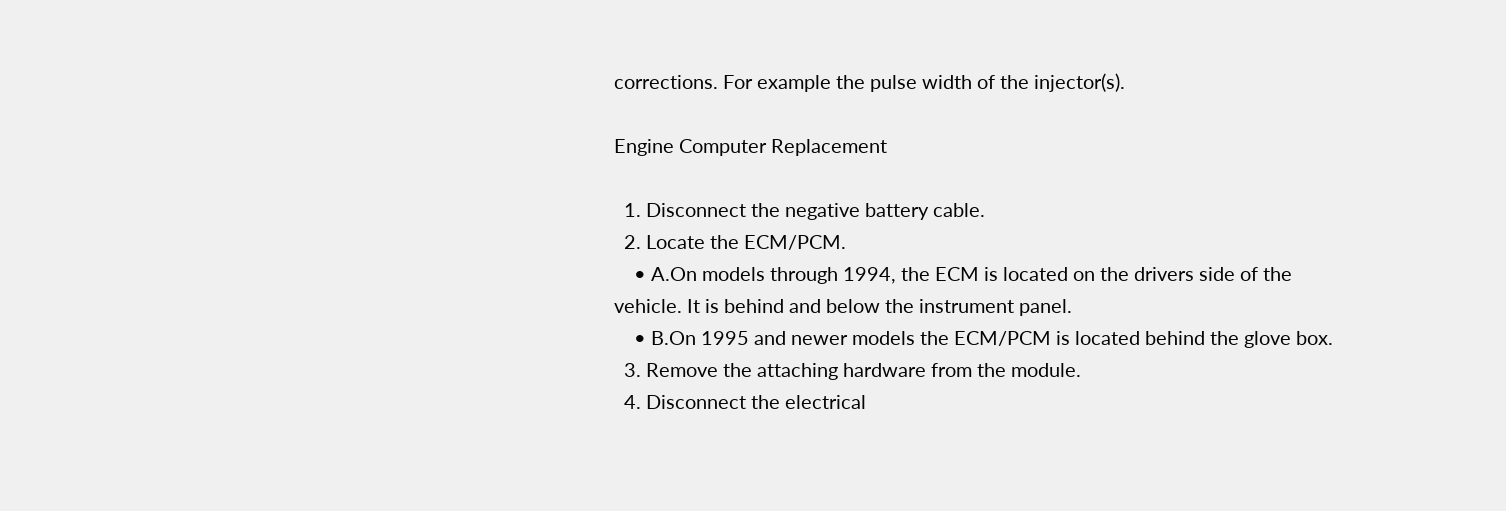corrections. For example the pulse width of the injector(s).

Engine Computer Replacement

  1. Disconnect the negative battery cable.
  2. Locate the ECM/PCM.
    • A.On models through 1994, the ECM is located on the drivers side of the vehicle. It is behind and below the instrument panel.
    • B.On 1995 and newer models the ECM/PCM is located behind the glove box.
  3. Remove the attaching hardware from the module.
  4. Disconnect the electrical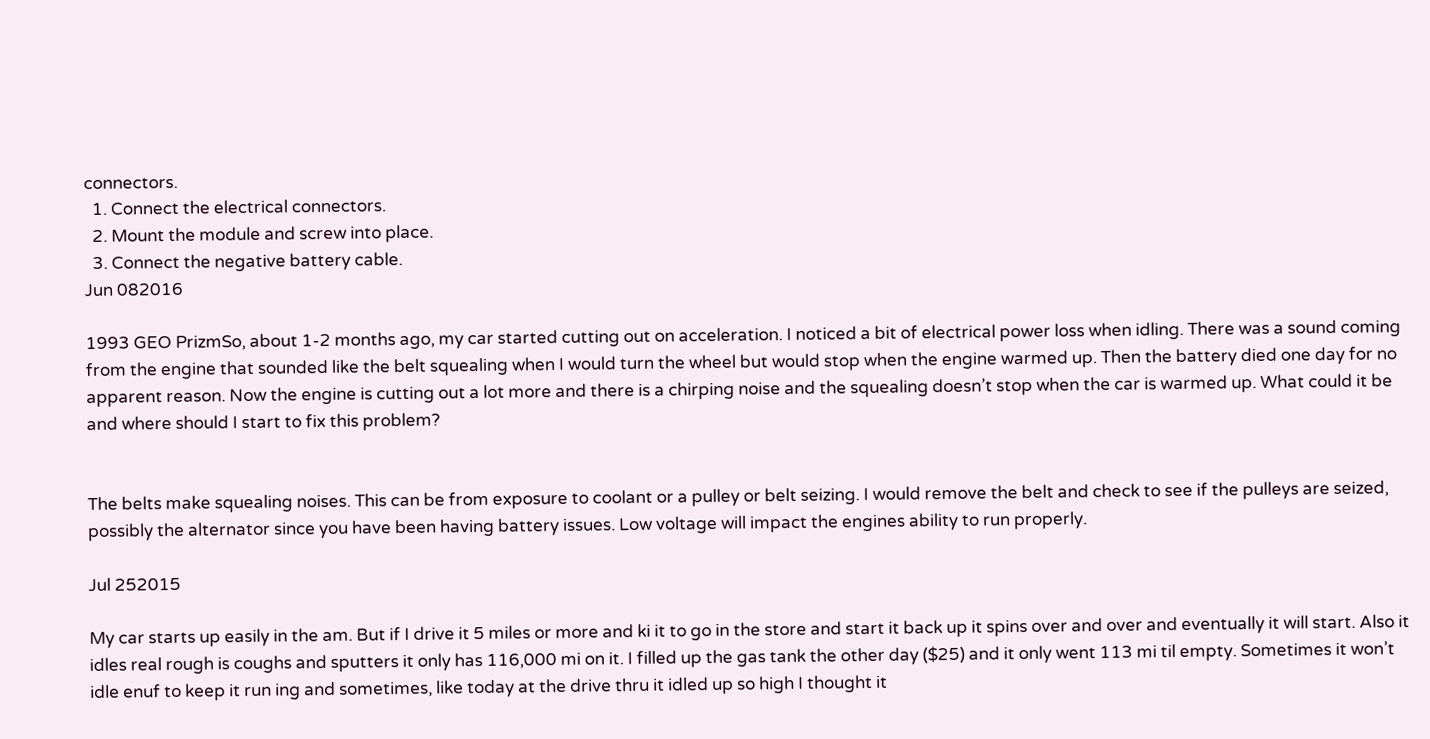connectors.
  1. Connect the electrical connectors.
  2. Mount the module and screw into place.
  3. Connect the negative battery cable.
Jun 082016

1993 GEO PrizmSo, about 1-2 months ago, my car started cutting out on acceleration. I noticed a bit of electrical power loss when idling. There was a sound coming from the engine that sounded like the belt squealing when I would turn the wheel but would stop when the engine warmed up. Then the battery died one day for no apparent reason. Now the engine is cutting out a lot more and there is a chirping noise and the squealing doesn’t stop when the car is warmed up. What could it be and where should I start to fix this problem?


The belts make squealing noises. This can be from exposure to coolant or a pulley or belt seizing. I would remove the belt and check to see if the pulleys are seized, possibly the alternator since you have been having battery issues. Low voltage will impact the engines ability to run properly.

Jul 252015

My car starts up easily in the am. But if I drive it 5 miles or more and ki it to go in the store and start it back up it spins over and over and eventually it will start. Also it idles real rough is coughs and sputters it only has 116,000 mi on it. I filled up the gas tank the other day ($25) and it only went 113 mi til empty. Sometimes it won’t idle enuf to keep it run ing and sometimes, like today at the drive thru it idled up so high I thought it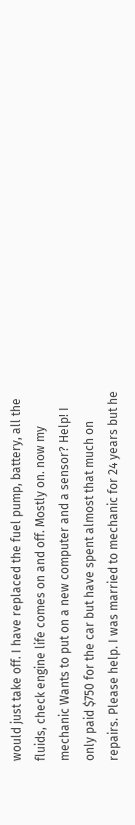would just take off. I have replaced the fuel pump, battery, all the fluids, check engine life comes on and off. Mostly on. now my mechanic Wants to put on a new computer and a sensor? Help! I only paid $750 for the car but have spent almost that much on repairs. Please help. I was married to mechanic for 24 years but he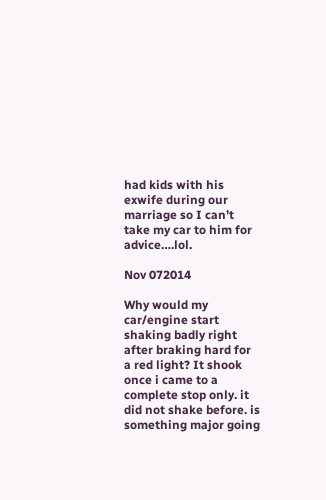had kids with his exwife during our marriage so I can’t take my car to him for advice….lol.

Nov 072014

Why would my car/engine start shaking badly right after braking hard for a red light? It shook once i came to a complete stop only. it did not shake before. is something major going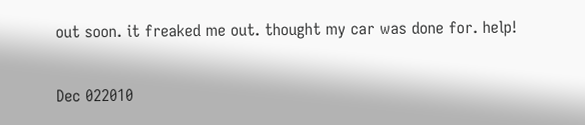out soon. it freaked me out. thought my car was done for. help!

Dec 022010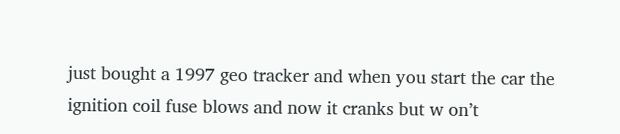just bought a 1997 geo tracker and when you start the car the ignition coil fuse blows and now it cranks but w on’t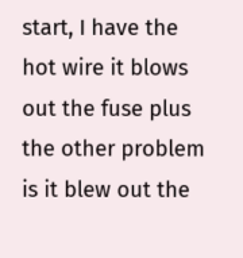start, I have the hot wire it blows out the fuse plus the other problem is it blew out the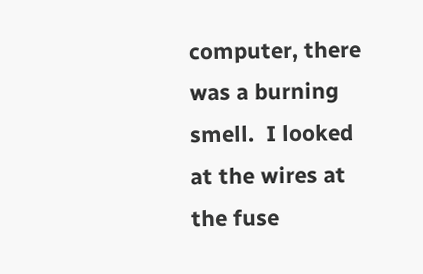computer, there was a burning smell.  I looked at the wires at the fuse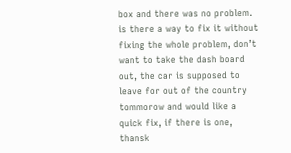box and there was no problem.  is there a way to fix it without fixing the whole problem, don’t want to take the dash board out, the car is supposed to leave for out of the country tommorow and would like a quick fix, if there is one, thansk